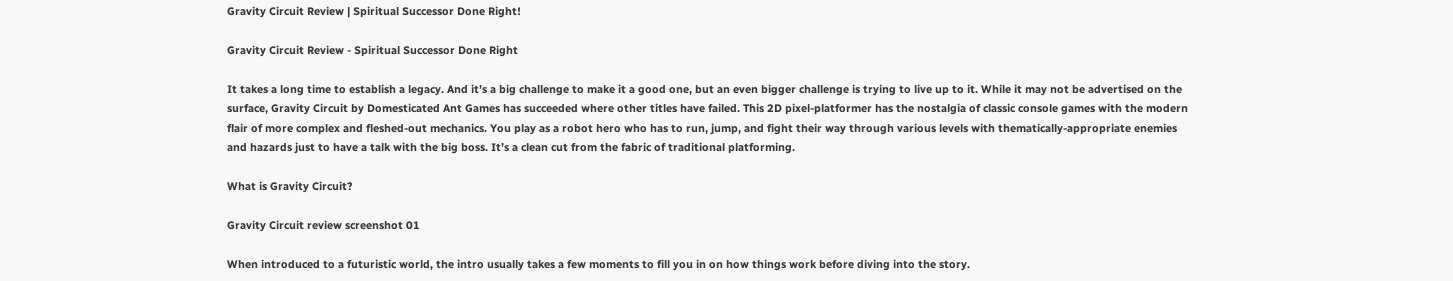Gravity Circuit Review | Spiritual Successor Done Right!

Gravity Circuit Review - Spiritual Successor Done Right

It takes a long time to establish a legacy. And it’s a big challenge to make it a good one, but an even bigger challenge is trying to live up to it. While it may not be advertised on the surface, Gravity Circuit by Domesticated Ant Games has succeeded where other titles have failed. This 2D pixel-platformer has the nostalgia of classic console games with the modern flair of more complex and fleshed-out mechanics. You play as a robot hero who has to run, jump, and fight their way through various levels with thematically-appropriate enemies and hazards just to have a talk with the big boss. It’s a clean cut from the fabric of traditional platforming.

What is Gravity Circuit?

Gravity Circuit review screenshot 01

When introduced to a futuristic world, the intro usually takes a few moments to fill you in on how things work before diving into the story.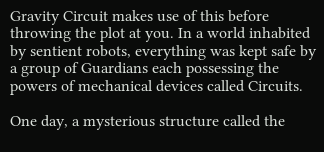Gravity Circuit makes use of this before throwing the plot at you. In a world inhabited by sentient robots, everything was kept safe by a group of Guardians each possessing the powers of mechanical devices called Circuits.

One day, a mysterious structure called the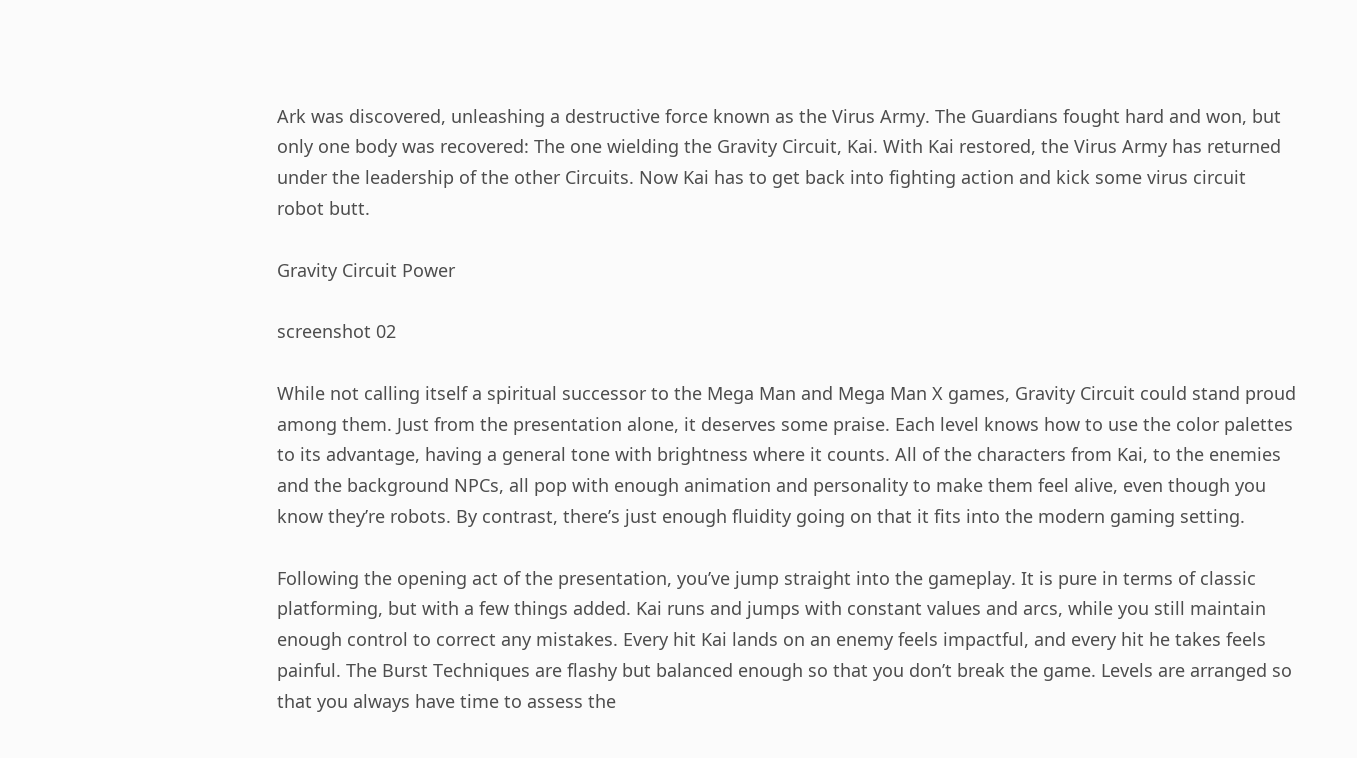Ark was discovered, unleashing a destructive force known as the Virus Army. The Guardians fought hard and won, but only one body was recovered: The one wielding the Gravity Circuit, Kai. With Kai restored, the Virus Army has returned under the leadership of the other Circuits. Now Kai has to get back into fighting action and kick some virus circuit robot butt.

Gravity Circuit Power

screenshot 02

While not calling itself a spiritual successor to the Mega Man and Mega Man X games, Gravity Circuit could stand proud among them. Just from the presentation alone, it deserves some praise. Each level knows how to use the color palettes to its advantage, having a general tone with brightness where it counts. All of the characters from Kai, to the enemies and the background NPCs, all pop with enough animation and personality to make them feel alive, even though you know they’re robots. By contrast, there’s just enough fluidity going on that it fits into the modern gaming setting.

Following the opening act of the presentation, you’ve jump straight into the gameplay. It is pure in terms of classic platforming, but with a few things added. Kai runs and jumps with constant values and arcs, while you still maintain enough control to correct any mistakes. Every hit Kai lands on an enemy feels impactful, and every hit he takes feels painful. The Burst Techniques are flashy but balanced enough so that you don’t break the game. Levels are arranged so that you always have time to assess the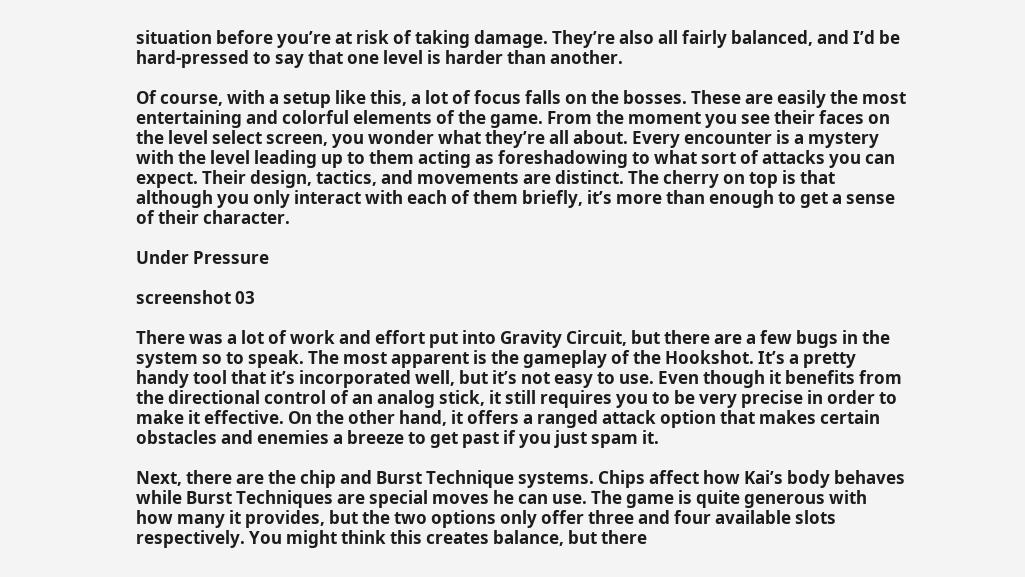situation before you’re at risk of taking damage. They’re also all fairly balanced, and I’d be hard-pressed to say that one level is harder than another.

Of course, with a setup like this, a lot of focus falls on the bosses. These are easily the most entertaining and colorful elements of the game. From the moment you see their faces on the level select screen, you wonder what they’re all about. Every encounter is a mystery with the level leading up to them acting as foreshadowing to what sort of attacks you can expect. Their design, tactics, and movements are distinct. The cherry on top is that although you only interact with each of them briefly, it’s more than enough to get a sense of their character.

Under Pressure

screenshot 03

There was a lot of work and effort put into Gravity Circuit, but there are a few bugs in the system so to speak. The most apparent is the gameplay of the Hookshot. It’s a pretty handy tool that it’s incorporated well, but it’s not easy to use. Even though it benefits from the directional control of an analog stick, it still requires you to be very precise in order to make it effective. On the other hand, it offers a ranged attack option that makes certain obstacles and enemies a breeze to get past if you just spam it.

Next, there are the chip and Burst Technique systems. Chips affect how Kai’s body behaves while Burst Techniques are special moves he can use. The game is quite generous with how many it provides, but the two options only offer three and four available slots respectively. You might think this creates balance, but there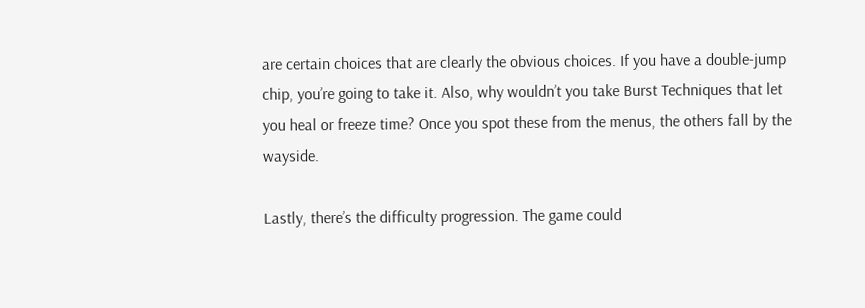are certain choices that are clearly the obvious choices. If you have a double-jump chip, you’re going to take it. Also, why wouldn’t you take Burst Techniques that let you heal or freeze time? Once you spot these from the menus, the others fall by the wayside.

Lastly, there’s the difficulty progression. The game could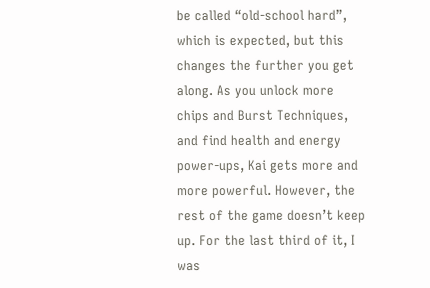be called “old-school hard”, which is expected, but this changes the further you get along. As you unlock more chips and Burst Techniques, and find health and energy power-ups, Kai gets more and more powerful. However, the rest of the game doesn’t keep up. For the last third of it, I was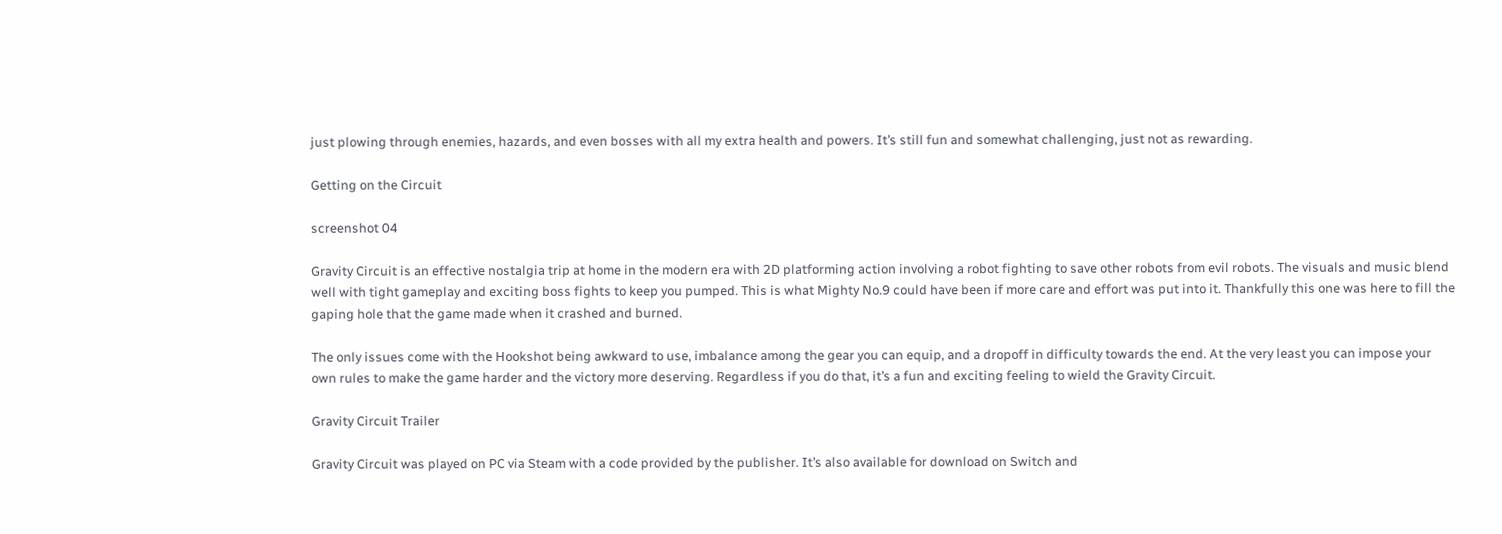just plowing through enemies, hazards, and even bosses with all my extra health and powers. It’s still fun and somewhat challenging, just not as rewarding.

Getting on the Circuit

screenshot 04

Gravity Circuit is an effective nostalgia trip at home in the modern era with 2D platforming action involving a robot fighting to save other robots from evil robots. The visuals and music blend well with tight gameplay and exciting boss fights to keep you pumped. This is what Mighty No.9 could have been if more care and effort was put into it. Thankfully this one was here to fill the gaping hole that the game made when it crashed and burned.

The only issues come with the Hookshot being awkward to use, imbalance among the gear you can equip, and a dropoff in difficulty towards the end. At the very least you can impose your own rules to make the game harder and the victory more deserving. Regardless if you do that, it’s a fun and exciting feeling to wield the Gravity Circuit.

Gravity Circuit Trailer

Gravity Circuit was played on PC via Steam with a code provided by the publisher. It’s also available for download on Switch and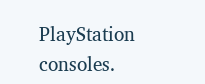PlayStation consoles.